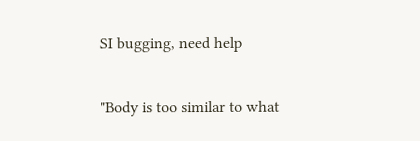SI bugging, need help

"Body is too similar to what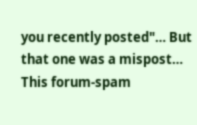you recently posted"… But that one was a mispost… This forum-spam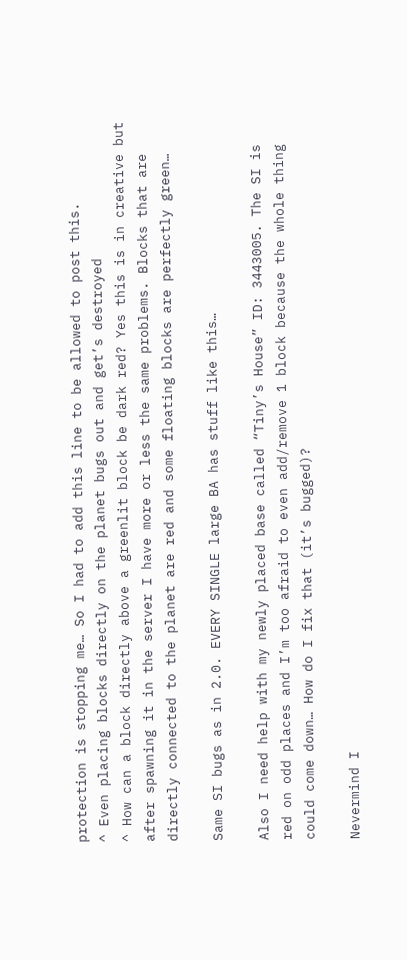protection is stopping me… So I had to add this line to be allowed to post this.
^ Even placing blocks directly on the planet bugs out and get’s destroyed
^ How can a block directly above a greenlit block be dark red? Yes this is in creative but after spawning it in the server I have more or less the same problems. Blocks that are directly connected to the planet are red and some floating blocks are perfectly green…

Same SI bugs as in 2.0. EVERY SINGLE large BA has stuff like this…

Also I need help with my newly placed base called “Tiny’s House” ID: 3443005. The SI is red on odd places and I’m too afraid to even add/remove 1 block because the whole thing could come down… How do I fix that (it’s bugged)?

Nevermind I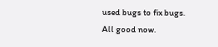used bugs to fix bugs. All good now.